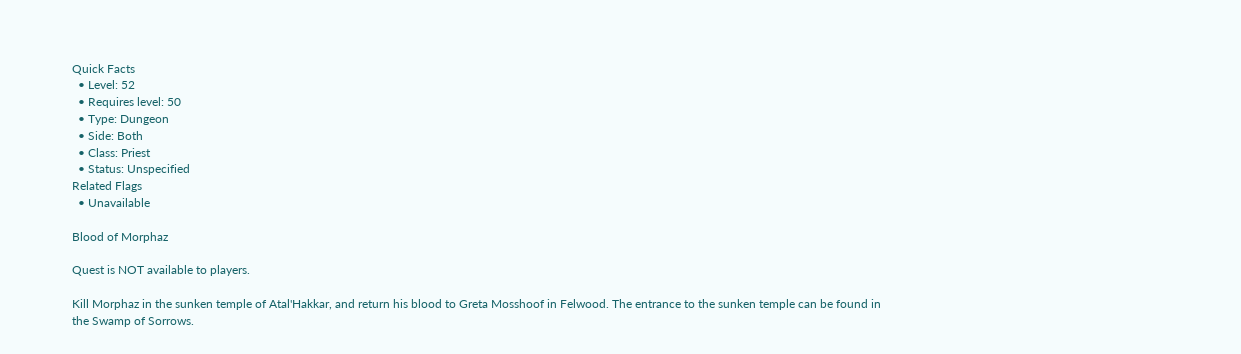Quick Facts
  • Level: 52
  • Requires level: 50
  • Type: Dungeon
  • Side: Both
  • Class: Priest
  • Status: Unspecified
Related Flags
  • Unavailable

Blood of Morphaz

Quest is NOT available to players.

Kill Morphaz in the sunken temple of Atal'Hakkar, and return his blood to Greta Mosshoof in Felwood. The entrance to the sunken temple can be found in the Swamp of Sorrows.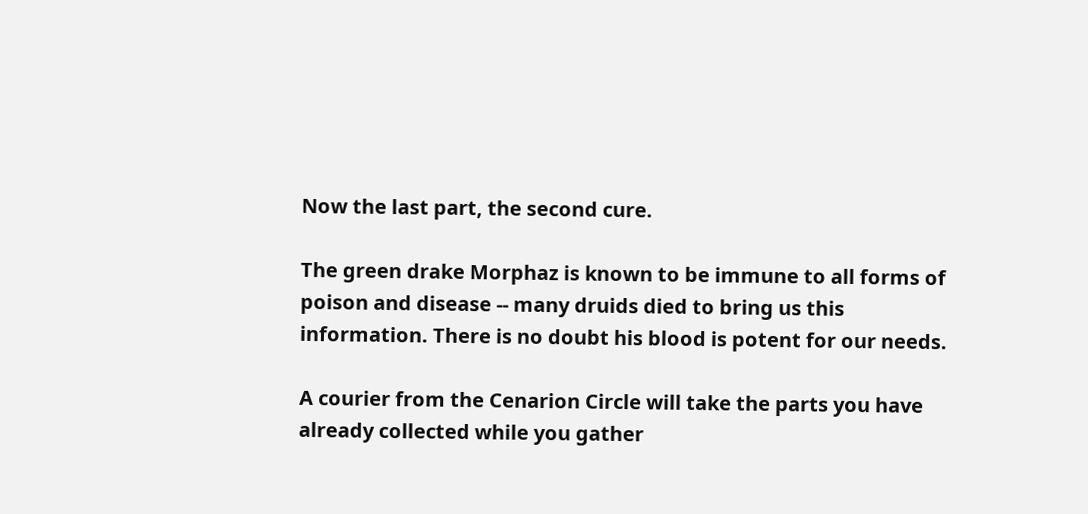Now the last part, the second cure.

The green drake Morphaz is known to be immune to all forms of poison and disease -- many druids died to bring us this information. There is no doubt his blood is potent for our needs.

A courier from the Cenarion Circle will take the parts you have already collected while you gather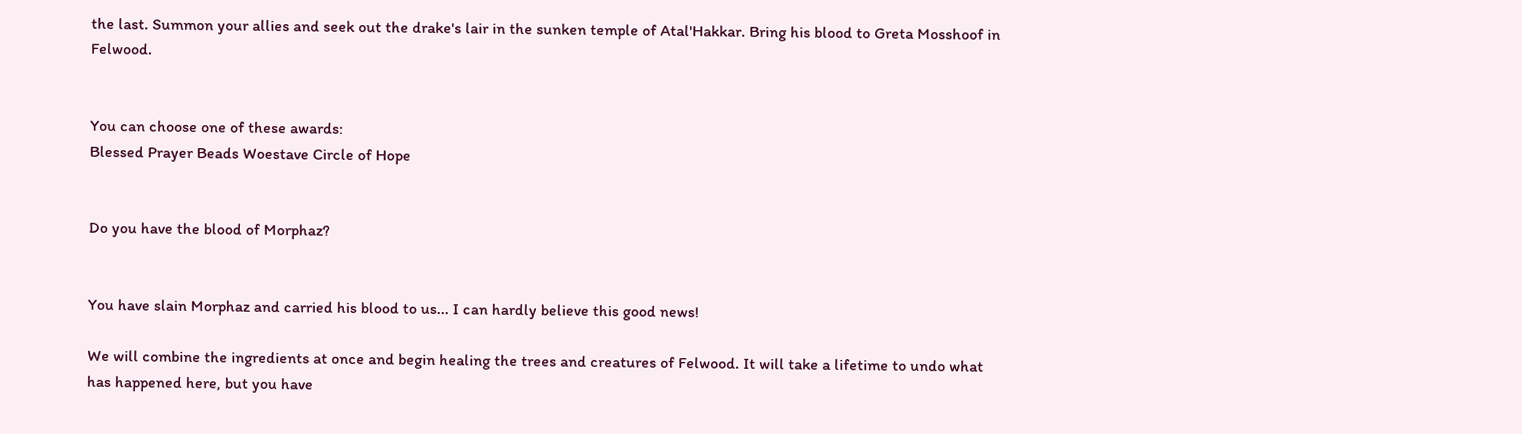the last. Summon your allies and seek out the drake's lair in the sunken temple of Atal'Hakkar. Bring his blood to Greta Mosshoof in Felwood.


You can choose one of these awards:
Blessed Prayer Beads Woestave Circle of Hope


Do you have the blood of Morphaz?


You have slain Morphaz and carried his blood to us... I can hardly believe this good news!

We will combine the ingredients at once and begin healing the trees and creatures of Felwood. It will take a lifetime to undo what has happened here, but you have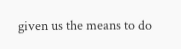given us the means to do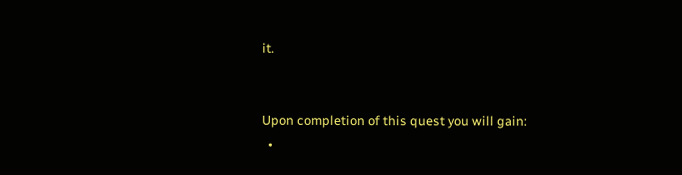it.


Upon completion of this quest you will gain:
  •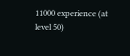11000 experience (at level 50)